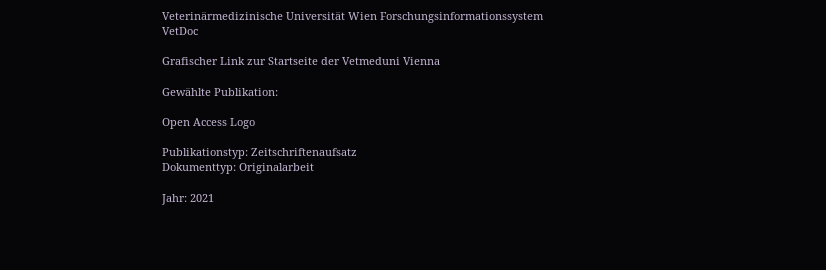Veterinärmedizinische Universität Wien Forschungsinformationssystem VetDoc

Grafischer Link zur Startseite der Vetmeduni Vienna

Gewählte Publikation:

Open Access Logo

Publikationstyp: Zeitschriftenaufsatz
Dokumenttyp: Originalarbeit

Jahr: 2021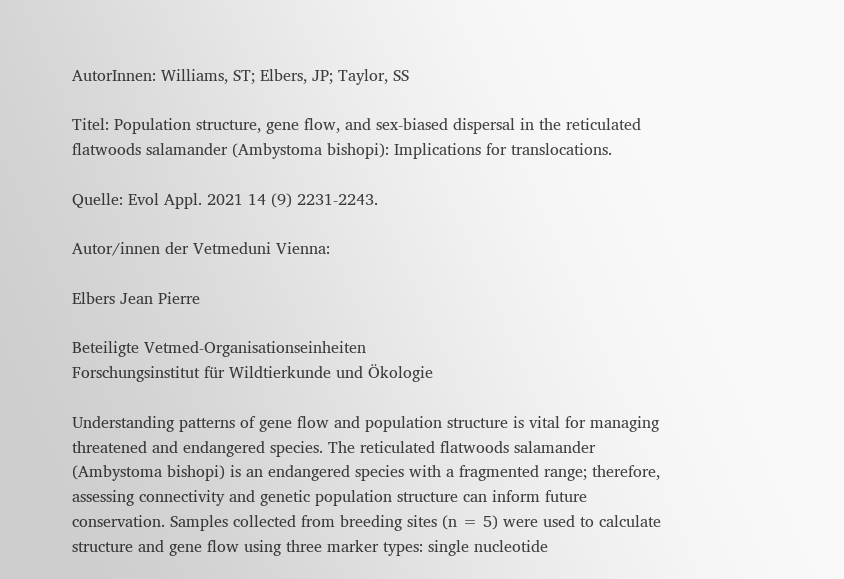AutorInnen: Williams, ST; Elbers, JP; Taylor, SS

Titel: Population structure, gene flow, and sex-biased dispersal in the reticulated flatwoods salamander (Ambystoma bishopi): Implications for translocations.

Quelle: Evol Appl. 2021 14 (9) 2231-2243.

Autor/innen der Vetmeduni Vienna:

Elbers Jean Pierre

Beteiligte Vetmed-Organisationseinheiten
Forschungsinstitut für Wildtierkunde und Ökologie

Understanding patterns of gene flow and population structure is vital for managing threatened and endangered species. The reticulated flatwoods salamander (Ambystoma bishopi) is an endangered species with a fragmented range; therefore, assessing connectivity and genetic population structure can inform future conservation. Samples collected from breeding sites (n = 5) were used to calculate structure and gene flow using three marker types: single nucleotide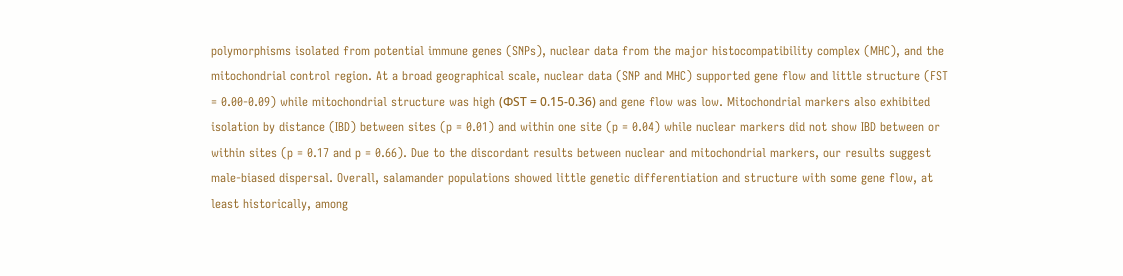polymorphisms isolated from potential immune genes (SNPs), nuclear data from the major histocompatibility complex (MHC), and the mitochondrial control region. At a broad geographical scale, nuclear data (SNP and MHC) supported gene flow and little structure (FST = 0.00-0.09) while mitochondrial structure was high (ΦST = 0.15-0.36) and gene flow was low. Mitochondrial markers also exhibited isolation by distance (IBD) between sites (p = 0.01) and within one site (p = 0.04) while nuclear markers did not show IBD between or within sites (p = 0.17 and p = 0.66). Due to the discordant results between nuclear and mitochondrial markers, our results suggest male-biased dispersal. Overall, salamander populations showed little genetic differentiation and structure with some gene flow, at least historically, among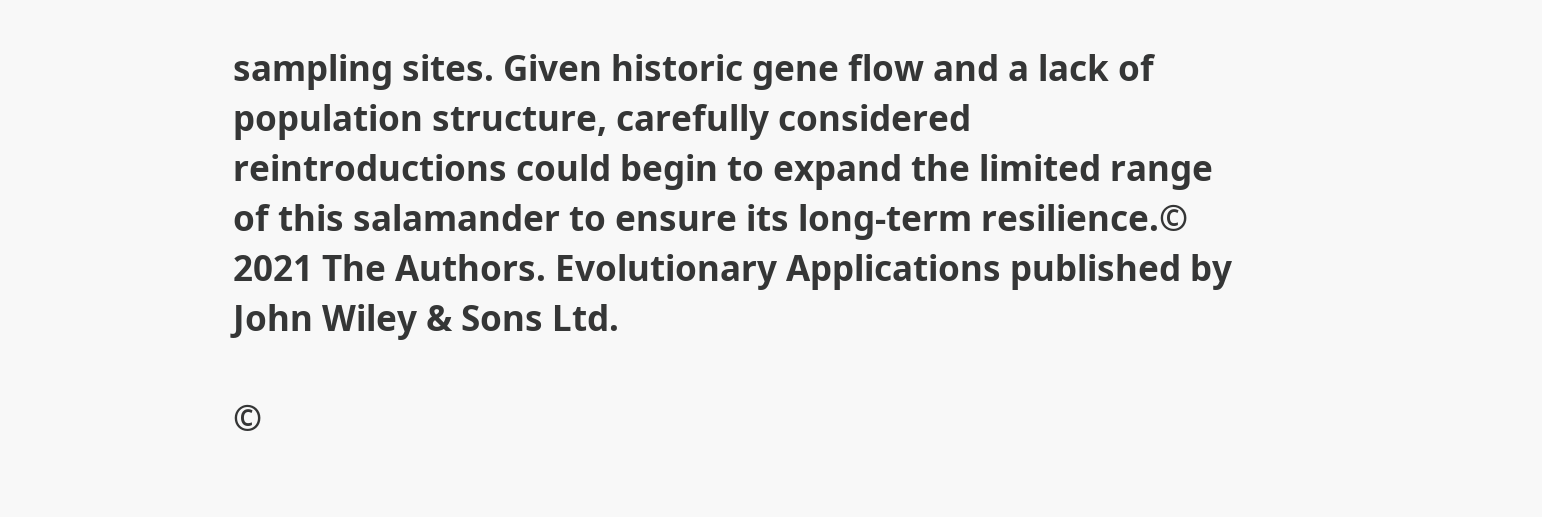sampling sites. Given historic gene flow and a lack of population structure, carefully considered reintroductions could begin to expand the limited range of this salamander to ensure its long-term resilience.© 2021 The Authors. Evolutionary Applications published by John Wiley & Sons Ltd.

©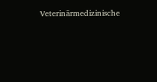Veterinärmedizinische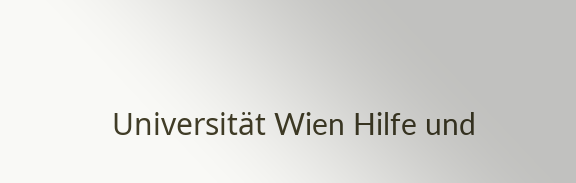Universität Wien Hilfe und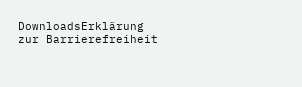DownloadsErklärung zur Barrierefreiheit